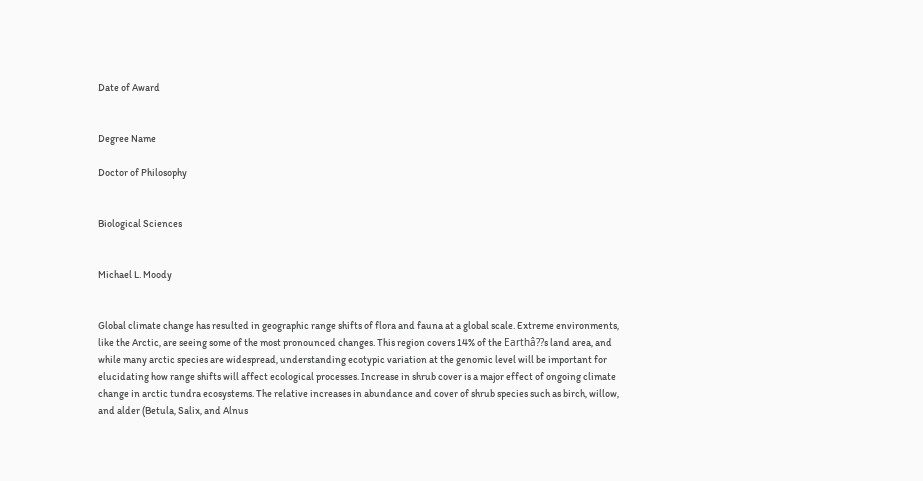Date of Award


Degree Name

Doctor of Philosophy


Biological Sciences


Michael L. Moody


Global climate change has resulted in geographic range shifts of flora and fauna at a global scale. Extreme environments, like the Arctic, are seeing some of the most pronounced changes. This region covers 14% of the Earthâ??s land area, and while many arctic species are widespread, understanding ecotypic variation at the genomic level will be important for elucidating how range shifts will affect ecological processes. Increase in shrub cover is a major effect of ongoing climate change in arctic tundra ecosystems. The relative increases in abundance and cover of shrub species such as birch, willow, and alder (Betula, Salix, and Alnus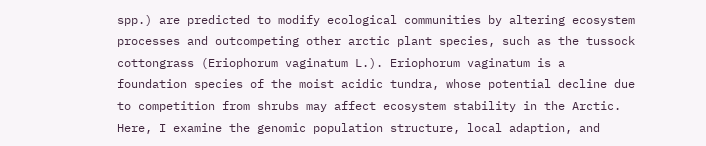spp.) are predicted to modify ecological communities by altering ecosystem processes and outcompeting other arctic plant species, such as the tussock cottongrass (Eriophorum vaginatum L.). Eriophorum vaginatum is a foundation species of the moist acidic tundra, whose potential decline due to competition from shrubs may affect ecosystem stability in the Arctic. Here, I examine the genomic population structure, local adaption, and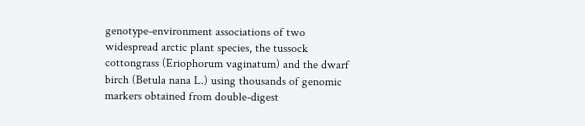genotype-environment associations of two widespread arctic plant species, the tussock cottongrass (Eriophorum vaginatum) and the dwarf birch (Betula nana L.) using thousands of genomic markers obtained from double-digest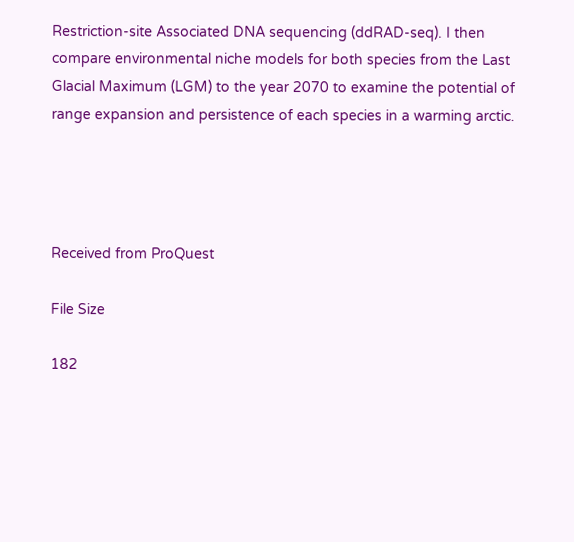Restriction-site Associated DNA sequencing (ddRAD-seq). I then compare environmental niche models for both species from the Last Glacial Maximum (LGM) to the year 2070 to examine the potential of range expansion and persistence of each species in a warming arctic.




Received from ProQuest

File Size

182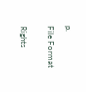p.

File Format


Rights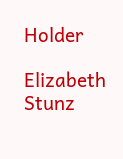Holder

Elizabeth Stunz